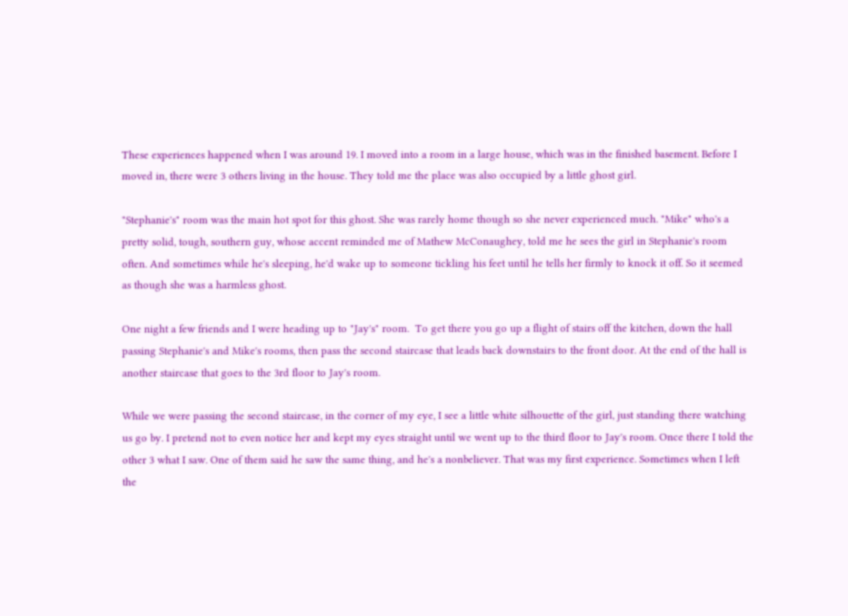These experiences happened when I was around 19. I moved into a room in a large house, which was in the finished basement. Before I moved in, there were 3 others living in the house. They told me the place was also occupied by a little ghost girl.

"Stephanie's" room was the main hot spot for this ghost. She was rarely home though so she never experienced much. "Mike" who's a pretty solid, tough, southern guy, whose accent reminded me of Mathew McConaughey, told me he sees the girl in Stephanie's room often. And sometimes while he's sleeping, he'd wake up to someone tickling his feet until he tells her firmly to knock it off. So it seemed as though she was a harmless ghost.

One night a few friends and I were heading up to "Jay's" room.  To get there you go up a flight of stairs off the kitchen, down the hall passing Stephanie's and Mike's rooms, then pass the second staircase that leads back downstairs to the front door. At the end of the hall is another staircase that goes to the 3rd floor to Jay's room.

While we were passing the second staircase, in the corner of my eye, I see a little white silhouette of the girl, just standing there watching us go by. I pretend not to even notice her and kept my eyes straight until we went up to the third floor to Jay's room. Once there I told the other 3 what I saw. One of them said he saw the same thing, and he's a nonbeliever. That was my first experience. Sometimes when I left the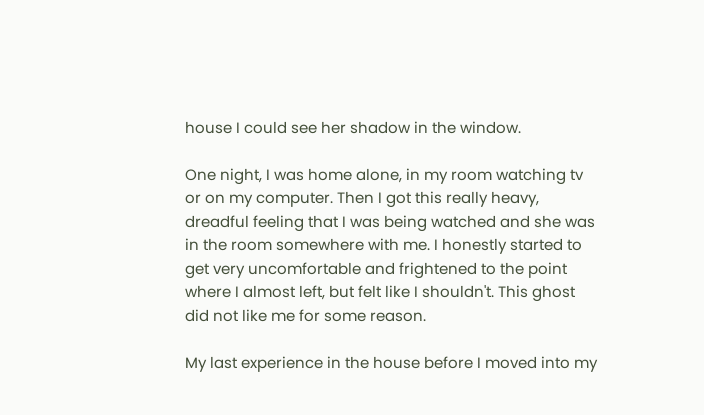house I could see her shadow in the window.

One night, I was home alone, in my room watching tv or on my computer. Then I got this really heavy, dreadful feeling that I was being watched and she was in the room somewhere with me. I honestly started to get very uncomfortable and frightened to the point where I almost left, but felt like I shouldn't. This ghost did not like me for some reason.

My last experience in the house before I moved into my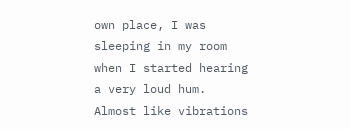own place, I was sleeping in my room when I started hearing a very loud hum. Almost like vibrations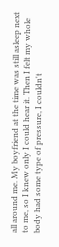all around me. My boyfriend at the time was still asleep next to me, so I knew only I could hear it. Then I felt my whole body had some type of pressure, I couldn't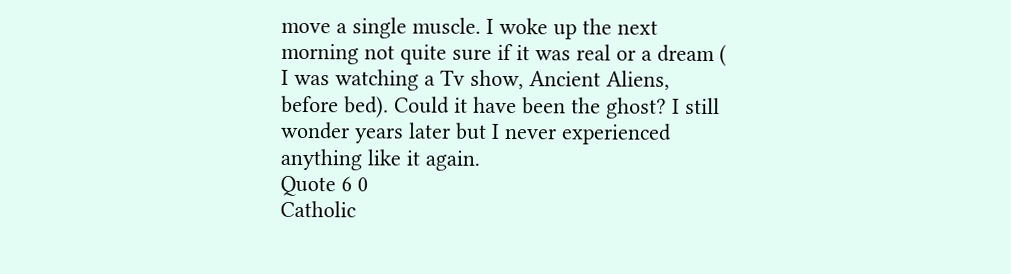move a single muscle. I woke up the next morning not quite sure if it was real or a dream ( I was watching a Tv show, Ancient Aliens, before bed). Could it have been the ghost? I still wonder years later but I never experienced anything like it again.
Quote 6 0
Catholic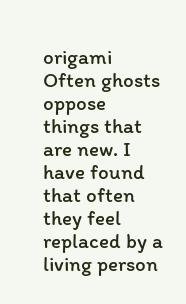origami
Often ghosts oppose things that are new. I have found that often they feel replaced by a living person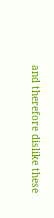and therefore dislike these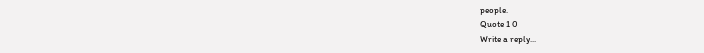people.
Quote 1 0
Write a reply...